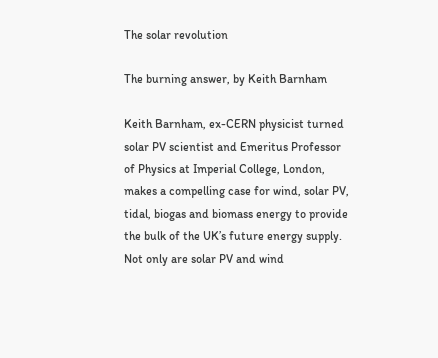The solar revolution

The burning answer, by Keith Barnham

Keith Barnham, ex-CERN physicist turned solar PV scientist and Emeritus Professor of Physics at Imperial College, London, makes a compelling case for wind, solar PV, tidal, biogas and biomass energy to provide the bulk of the UK’s future energy supply. Not only are solar PV and wind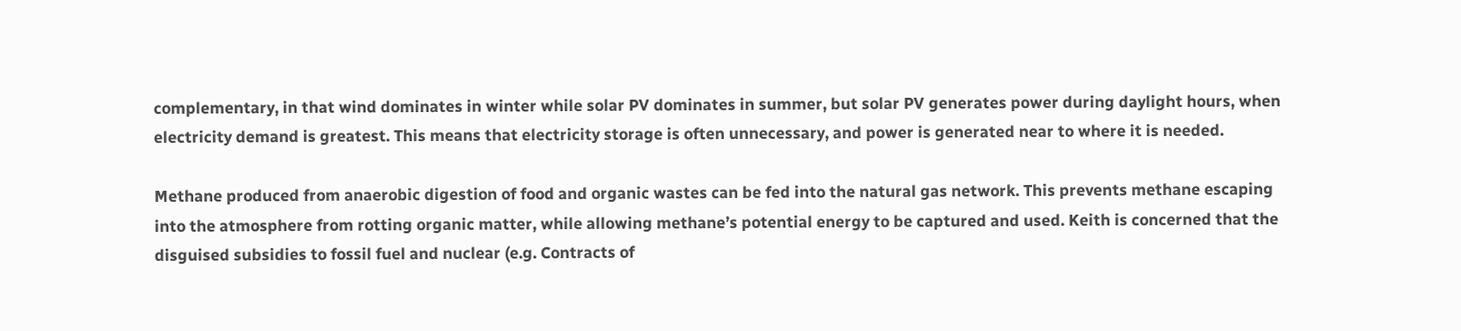complementary, in that wind dominates in winter while solar PV dominates in summer, but solar PV generates power during daylight hours, when electricity demand is greatest. This means that electricity storage is often unnecessary, and power is generated near to where it is needed.

Methane produced from anaerobic digestion of food and organic wastes can be fed into the natural gas network. This prevents methane escaping into the atmosphere from rotting organic matter, while allowing methane’s potential energy to be captured and used. Keith is concerned that the disguised subsidies to fossil fuel and nuclear (e.g. Contracts of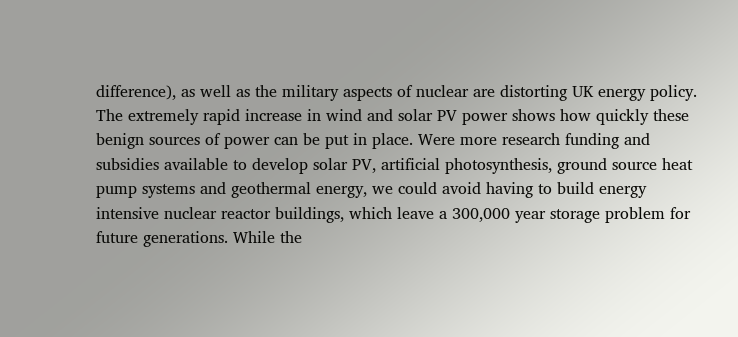difference), as well as the military aspects of nuclear are distorting UK energy policy. The extremely rapid increase in wind and solar PV power shows how quickly these benign sources of power can be put in place. Were more research funding and subsidies available to develop solar PV, artificial photosynthesis, ground source heat pump systems and geothermal energy, we could avoid having to build energy intensive nuclear reactor buildings, which leave a 300,000 year storage problem for future generations. While the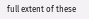full extent of these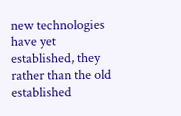new technologies have yet established, they rather than the old established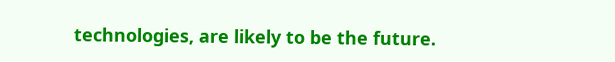technologies, are likely to be the future.